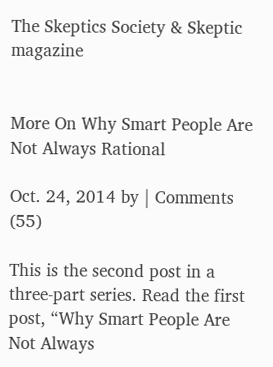The Skeptics Society & Skeptic magazine


More On Why Smart People Are Not Always Rational

Oct. 24, 2014 by | Comments (55)

This is the second post in a three-part series. Read the first post, “Why Smart People Are Not Always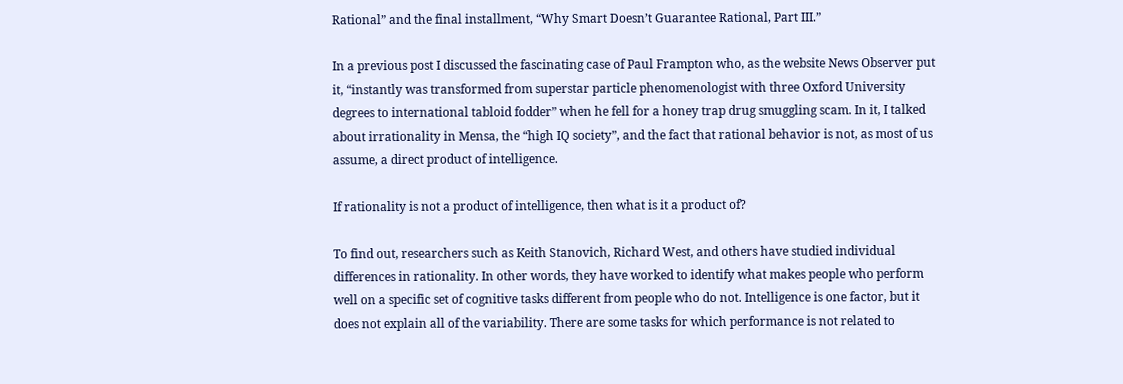Rational” and the final installment, “Why Smart Doesn’t Guarantee Rational, Part III.”

In a previous post I discussed the fascinating case of Paul Frampton who, as the website News Observer put it, “instantly was transformed from superstar particle phenomenologist with three Oxford University degrees to international tabloid fodder” when he fell for a honey trap drug smuggling scam. In it, I talked about irrationality in Mensa, the “high IQ society”, and the fact that rational behavior is not, as most of us assume, a direct product of intelligence.

If rationality is not a product of intelligence, then what is it a product of?

To find out, researchers such as Keith Stanovich, Richard West, and others have studied individual differences in rationality. In other words, they have worked to identify what makes people who perform well on a specific set of cognitive tasks different from people who do not. Intelligence is one factor, but it does not explain all of the variability. There are some tasks for which performance is not related to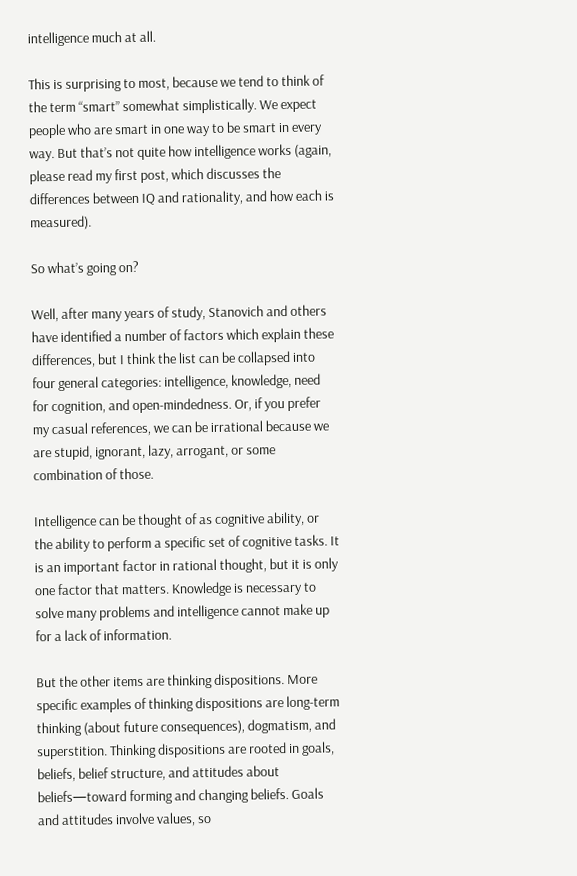intelligence much at all.

This is surprising to most, because we tend to think of the term “smart” somewhat simplistically. We expect people who are smart in one way to be smart in every way. But that’s not quite how intelligence works (again, please read my first post, which discusses the differences between IQ and rationality, and how each is measured).

So what’s going on?

Well, after many years of study, Stanovich and others have identified a number of factors which explain these differences, but I think the list can be collapsed into four general categories: intelligence, knowledge, need for cognition, and open-mindedness. Or, if you prefer my casual references, we can be irrational because we are stupid, ignorant, lazy, arrogant, or some combination of those.

Intelligence can be thought of as cognitive ability, or the ability to perform a specific set of cognitive tasks. It is an important factor in rational thought, but it is only one factor that matters. Knowledge is necessary to solve many problems and intelligence cannot make up for a lack of information.

But the other items are thinking dispositions. More specific examples of thinking dispositions are long-term thinking (about future consequences), dogmatism, and superstition. Thinking dispositions are rooted in goals, beliefs, belief structure, and attitudes about beliefs—toward forming and changing beliefs. Goals and attitudes involve values, so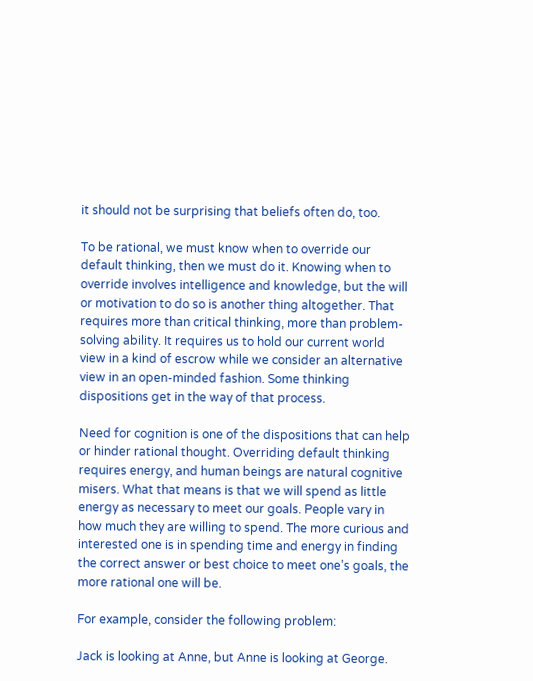it should not be surprising that beliefs often do, too.

To be rational, we must know when to override our default thinking, then we must do it. Knowing when to override involves intelligence and knowledge, but the will or motivation to do so is another thing altogether. That requires more than critical thinking, more than problem-solving ability. It requires us to hold our current world view in a kind of escrow while we consider an alternative view in an open-minded fashion. Some thinking dispositions get in the way of that process.

Need for cognition is one of the dispositions that can help or hinder rational thought. Overriding default thinking requires energy, and human beings are natural cognitive misers. What that means is that we will spend as little energy as necessary to meet our goals. People vary in how much they are willing to spend. The more curious and interested one is in spending time and energy in finding the correct answer or best choice to meet one’s goals, the more rational one will be.

For example, consider the following problem:

Jack is looking at Anne, but Anne is looking at George.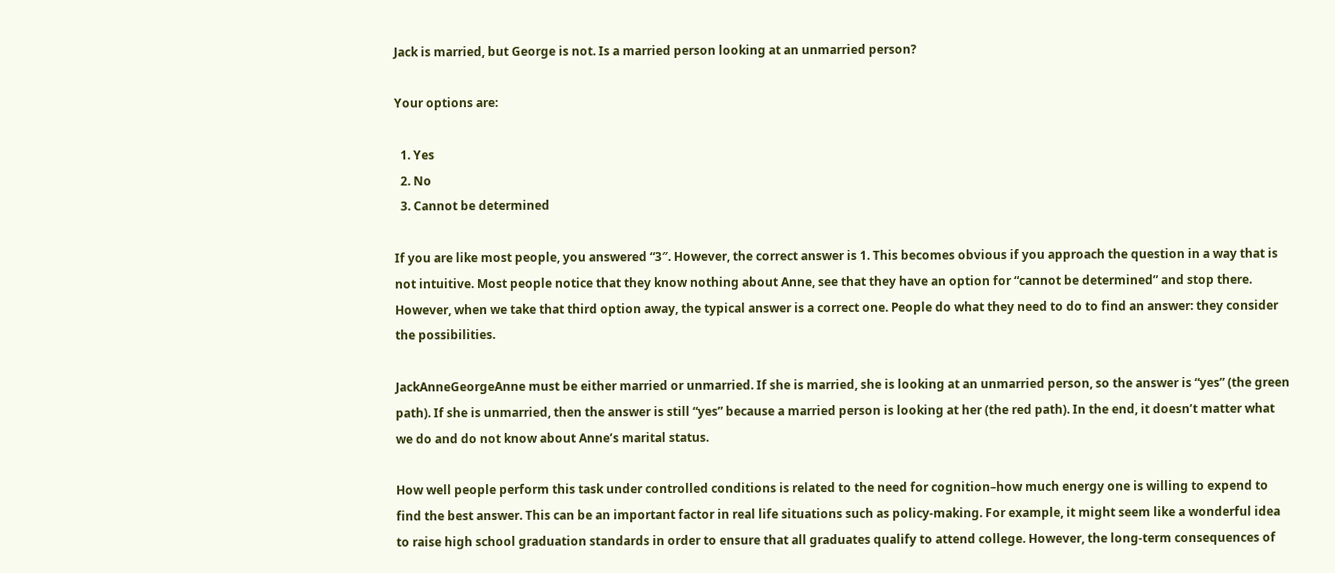Jack is married, but George is not. Is a married person looking at an unmarried person?

Your options are:

  1. Yes
  2. No
  3. Cannot be determined

If you are like most people, you answered “3″. However, the correct answer is 1. This becomes obvious if you approach the question in a way that is not intuitive. Most people notice that they know nothing about Anne, see that they have an option for “cannot be determined” and stop there. However, when we take that third option away, the typical answer is a correct one. People do what they need to do to find an answer: they consider the possibilities.

JackAnneGeorgeAnne must be either married or unmarried. If she is married, she is looking at an unmarried person, so the answer is “yes” (the green path). If she is unmarried, then the answer is still “yes” because a married person is looking at her (the red path). In the end, it doesn’t matter what we do and do not know about Anne’s marital status.

How well people perform this task under controlled conditions is related to the need for cognition–how much energy one is willing to expend to find the best answer. This can be an important factor in real life situations such as policy-making. For example, it might seem like a wonderful idea to raise high school graduation standards in order to ensure that all graduates qualify to attend college. However, the long-term consequences of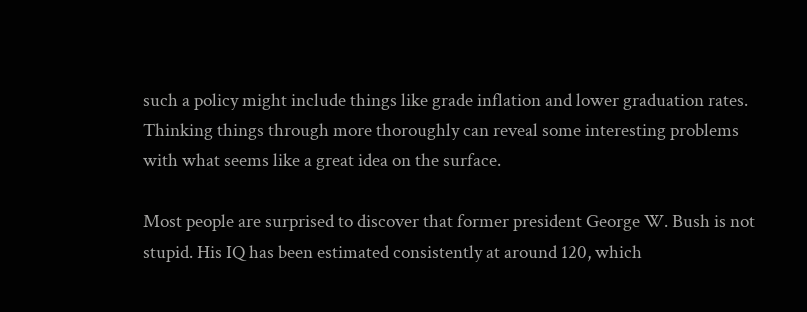such a policy might include things like grade inflation and lower graduation rates. Thinking things through more thoroughly can reveal some interesting problems with what seems like a great idea on the surface.

Most people are surprised to discover that former president George W. Bush is not stupid. His IQ has been estimated consistently at around 120, which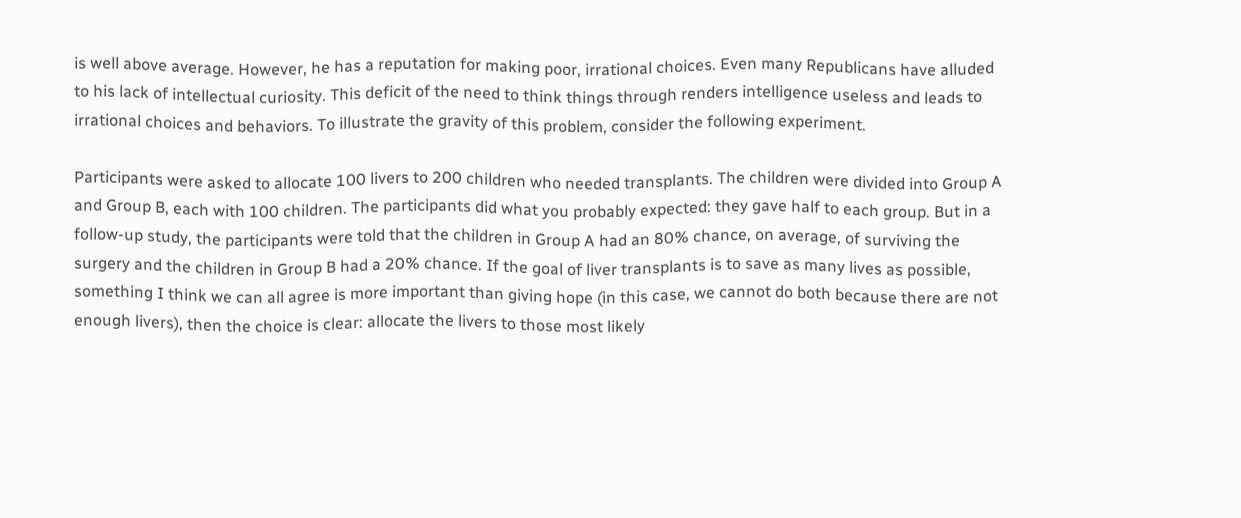is well above average. However, he has a reputation for making poor, irrational choices. Even many Republicans have alluded to his lack of intellectual curiosity. This deficit of the need to think things through renders intelligence useless and leads to irrational choices and behaviors. To illustrate the gravity of this problem, consider the following experiment.

Participants were asked to allocate 100 livers to 200 children who needed transplants. The children were divided into Group A and Group B, each with 100 children. The participants did what you probably expected: they gave half to each group. But in a follow-up study, the participants were told that the children in Group A had an 80% chance, on average, of surviving the surgery and the children in Group B had a 20% chance. If the goal of liver transplants is to save as many lives as possible, something I think we can all agree is more important than giving hope (in this case, we cannot do both because there are not enough livers), then the choice is clear: allocate the livers to those most likely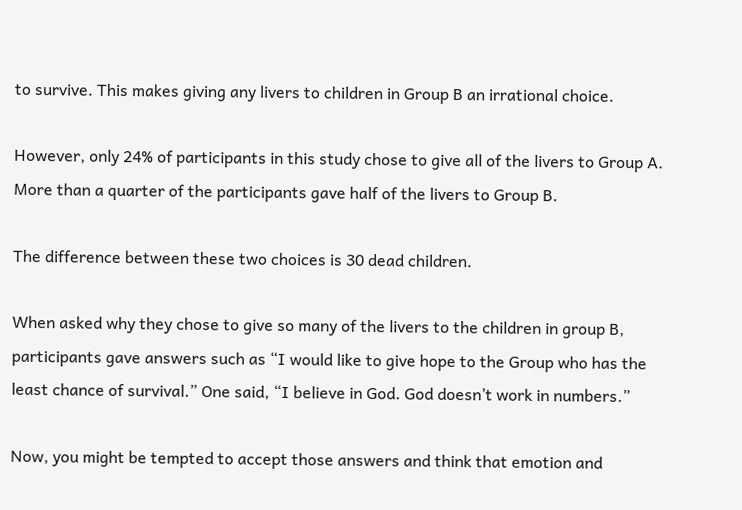to survive. This makes giving any livers to children in Group B an irrational choice.

However, only 24% of participants in this study chose to give all of the livers to Group A. More than a quarter of the participants gave half of the livers to Group B.

The difference between these two choices is 30 dead children.

When asked why they chose to give so many of the livers to the children in group B, participants gave answers such as “I would like to give hope to the Group who has the least chance of survival.” One said, “I believe in God. God doesn’t work in numbers.”

Now, you might be tempted to accept those answers and think that emotion and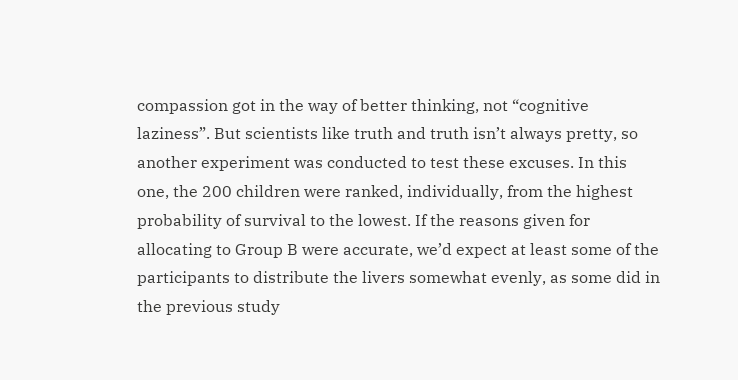compassion got in the way of better thinking, not “cognitive laziness”. But scientists like truth and truth isn’t always pretty, so another experiment was conducted to test these excuses. In this one, the 200 children were ranked, individually, from the highest probability of survival to the lowest. If the reasons given for allocating to Group B were accurate, we’d expect at least some of the participants to distribute the livers somewhat evenly, as some did in the previous study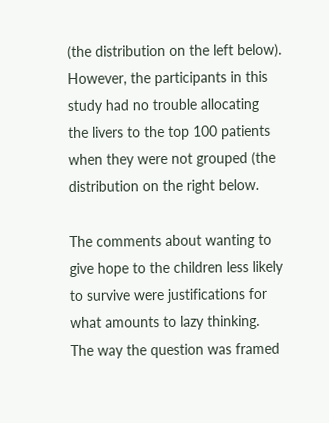(the distribution on the left below). However, the participants in this study had no trouble allocating the livers to the top 100 patients when they were not grouped (the distribution on the right below.

The comments about wanting to give hope to the children less likely to survive were justifications for what amounts to lazy thinking. The way the question was framed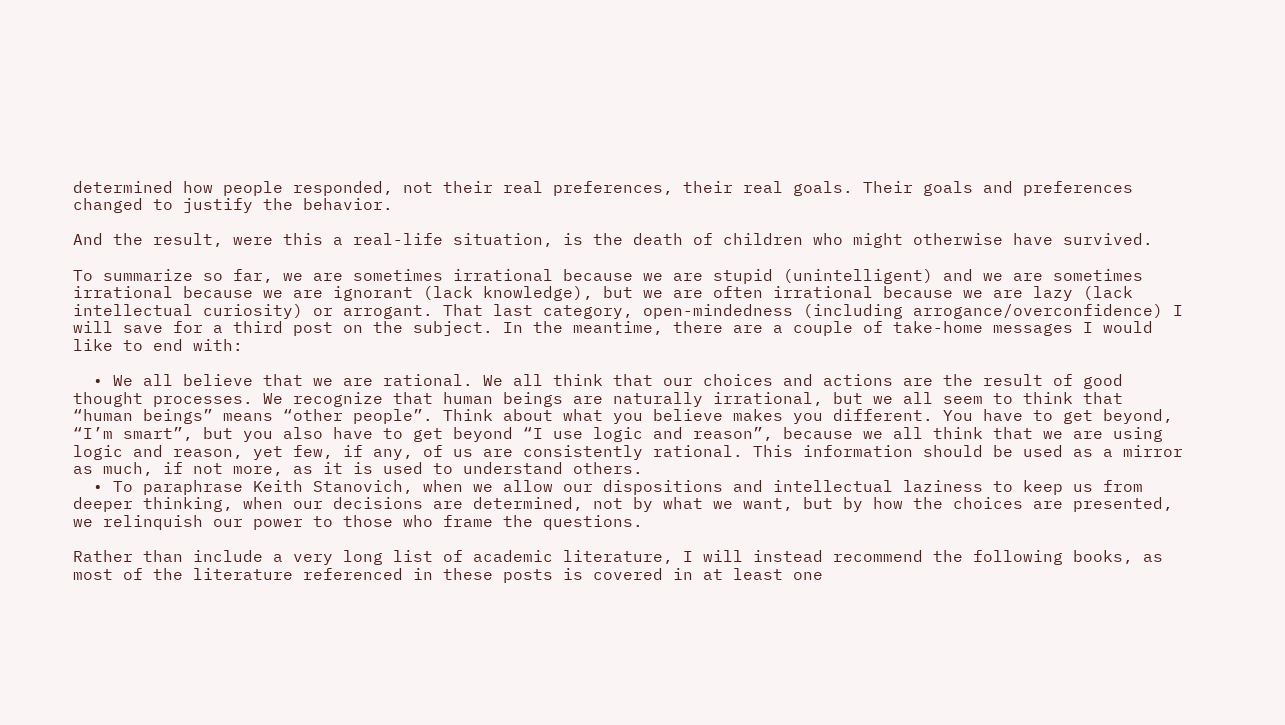determined how people responded, not their real preferences, their real goals. Their goals and preferences changed to justify the behavior.

And the result, were this a real-life situation, is the death of children who might otherwise have survived.

To summarize so far, we are sometimes irrational because we are stupid (unintelligent) and we are sometimes irrational because we are ignorant (lack knowledge), but we are often irrational because we are lazy (lack intellectual curiosity) or arrogant. That last category, open-mindedness (including arrogance/overconfidence) I will save for a third post on the subject. In the meantime, there are a couple of take-home messages I would like to end with:

  • We all believe that we are rational. We all think that our choices and actions are the result of good thought processes. We recognize that human beings are naturally irrational, but we all seem to think that “human beings” means “other people”. Think about what you believe makes you different. You have to get beyond, “I’m smart”, but you also have to get beyond “I use logic and reason”, because we all think that we are using logic and reason, yet few, if any, of us are consistently rational. This information should be used as a mirror as much, if not more, as it is used to understand others.
  • To paraphrase Keith Stanovich, when we allow our dispositions and intellectual laziness to keep us from deeper thinking, when our decisions are determined, not by what we want, but by how the choices are presented, we relinquish our power to those who frame the questions.

Rather than include a very long list of academic literature, I will instead recommend the following books, as most of the literature referenced in these posts is covered in at least one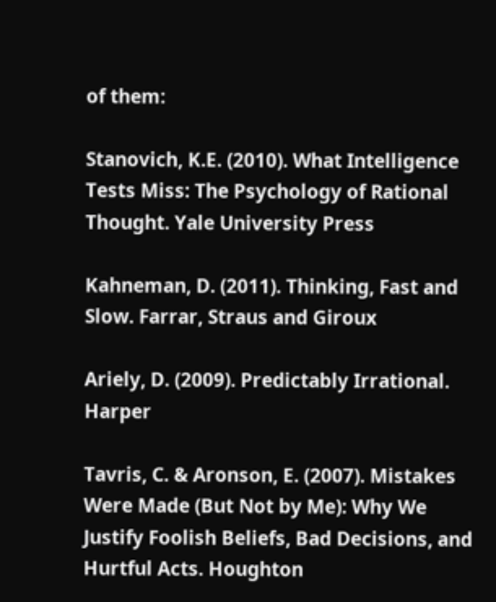of them:

Stanovich, K.E. (2010). What Intelligence Tests Miss: The Psychology of Rational Thought. Yale University Press

Kahneman, D. (2011). Thinking, Fast and Slow. Farrar, Straus and Giroux

Ariely, D. (2009). Predictably Irrational. Harper

Tavris, C. & Aronson, E. (2007). Mistakes Were Made (But Not by Me): Why We Justify Foolish Beliefs, Bad Decisions, and Hurtful Acts. Houghton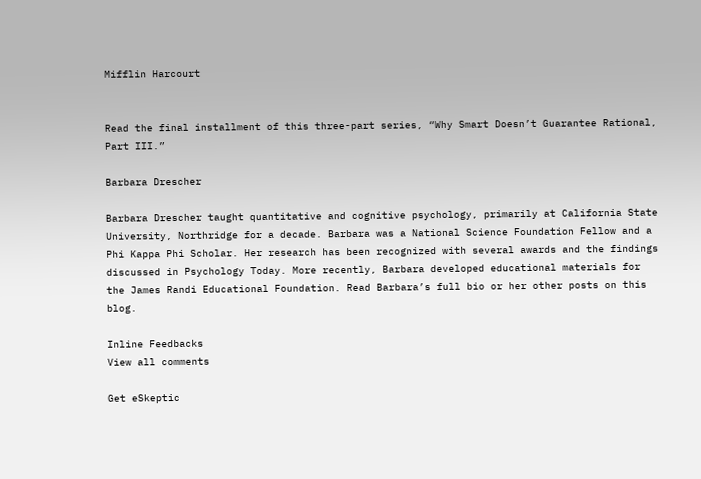Mifflin Harcourt


Read the final installment of this three-part series, “Why Smart Doesn’t Guarantee Rational, Part III.”

Barbara Drescher

Barbara Drescher taught quantitative and cognitive psychology, primarily at California State University, Northridge for a decade. Barbara was a National Science Foundation Fellow and a Phi Kappa Phi Scholar. Her research has been recognized with several awards and the findings discussed in Psychology Today. More recently, Barbara developed educational materials for the James Randi Educational Foundation. Read Barbara’s full bio or her other posts on this blog.

Inline Feedbacks
View all comments

Get eSkeptic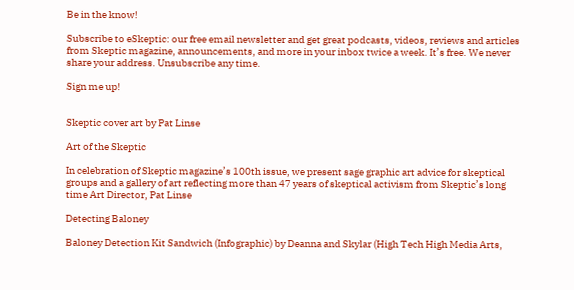Be in the know!

Subscribe to eSkeptic: our free email newsletter and get great podcasts, videos, reviews and articles from Skeptic magazine, announcements, and more in your inbox twice a week. It’s free. We never share your address. Unsubscribe any time.

Sign me up!


Skeptic cover art by Pat Linse

Art of the Skeptic

In celebration of Skeptic magazine’s 100th issue, we present sage graphic art advice for skeptical groups and a gallery of art reflecting more than 47 years of skeptical activism from Skeptic’s long time Art Director, Pat Linse

Detecting Baloney

Baloney Detection Kit Sandwich (Infographic) by Deanna and Skylar (High Tech High Media Arts,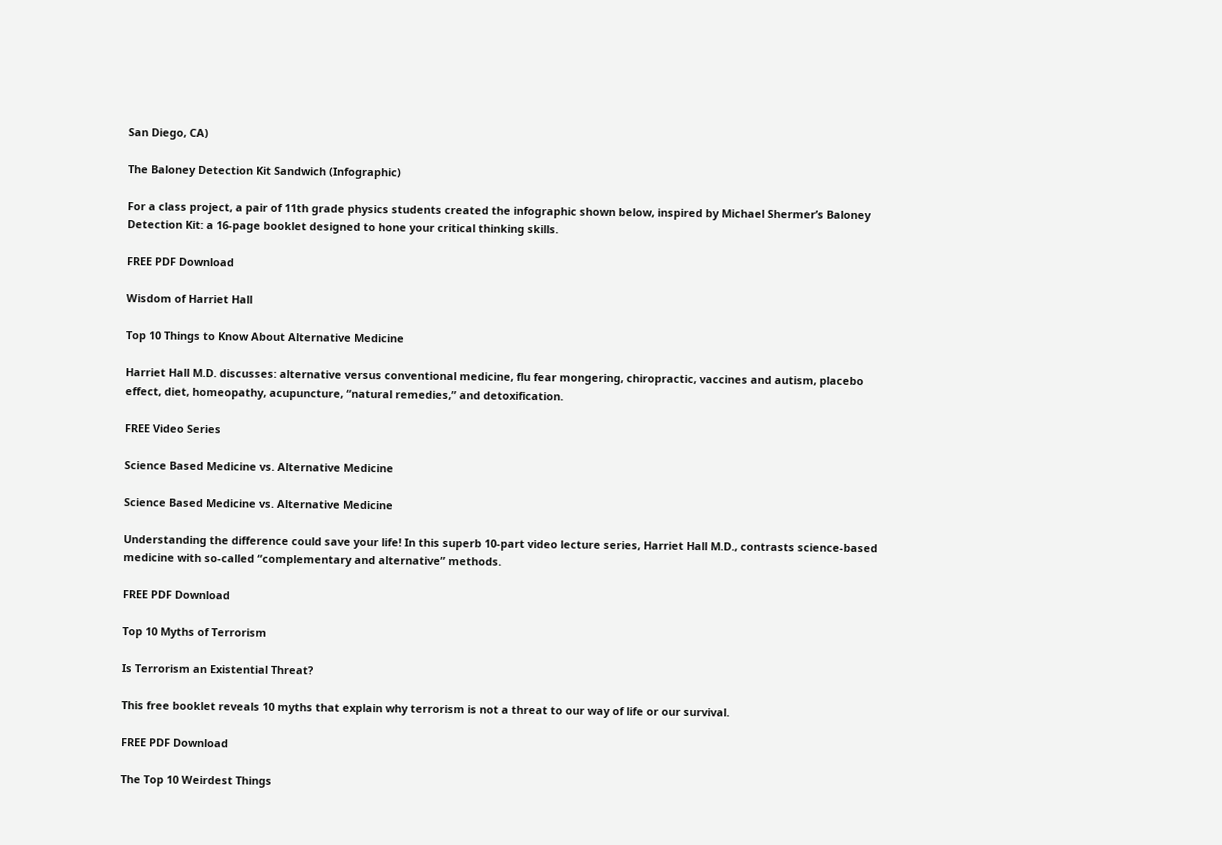San Diego, CA)

The Baloney Detection Kit Sandwich (Infographic)

For a class project, a pair of 11th grade physics students created the infographic shown below, inspired by Michael Shermer’s Baloney Detection Kit: a 16-page booklet designed to hone your critical thinking skills.

FREE PDF Download

Wisdom of Harriet Hall

Top 10 Things to Know About Alternative Medicine

Harriet Hall M.D. discusses: alternative versus conventional medicine, flu fear mongering, chiropractic, vaccines and autism, placebo effect, diet, homeopathy, acupuncture, “natural remedies,” and detoxification.

FREE Video Series

Science Based Medicine vs. Alternative Medicine

Science Based Medicine vs. Alternative Medicine

Understanding the difference could save your life! In this superb 10-part video lecture series, Harriet Hall M.D., contrasts science-based medicine with so-called “complementary and alternative” methods.

FREE PDF Download

Top 10 Myths of Terrorism

Is Terrorism an Existential Threat?

This free booklet reveals 10 myths that explain why terrorism is not a threat to our way of life or our survival.

FREE PDF Download

The Top 10 Weirdest Things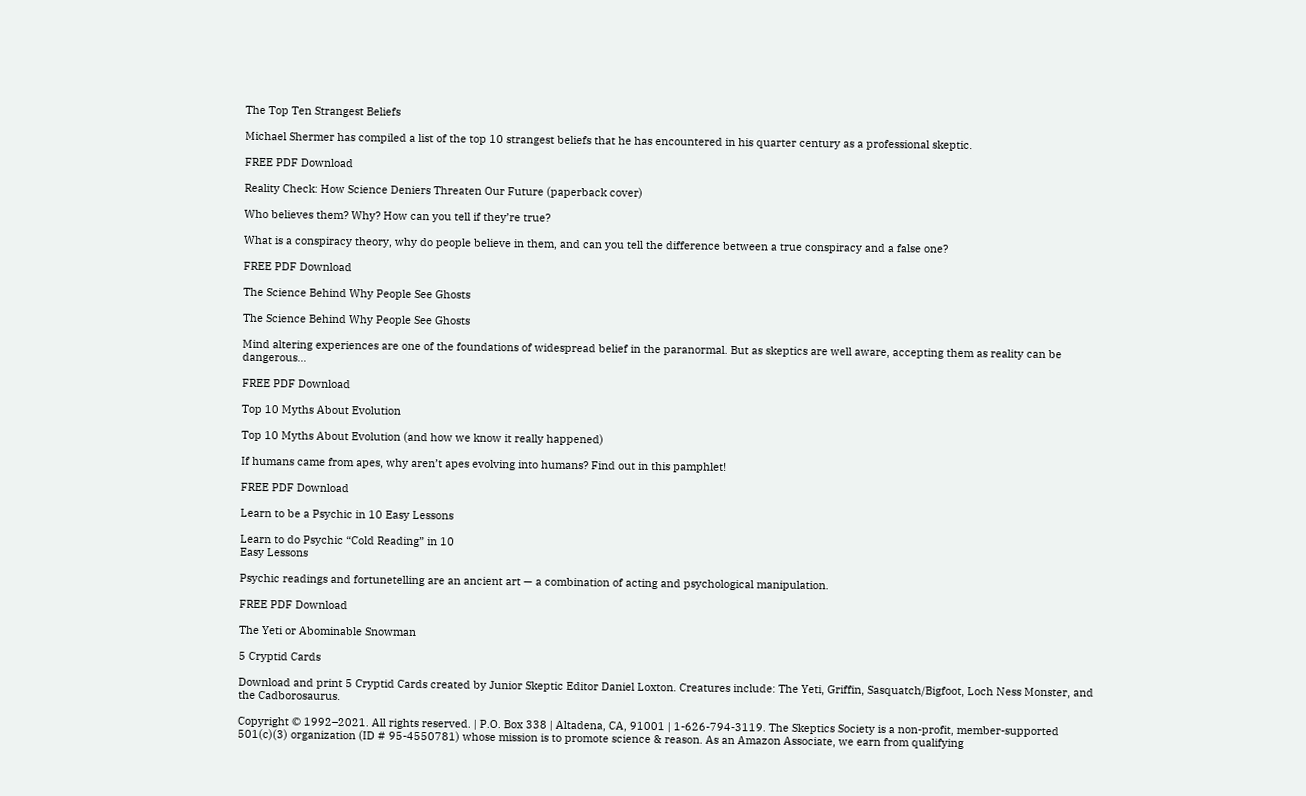The Top Ten Strangest Beliefs

Michael Shermer has compiled a list of the top 10 strangest beliefs that he has encountered in his quarter century as a professional skeptic.

FREE PDF Download

Reality Check: How Science Deniers Threaten Our Future (paperback cover)

Who believes them? Why? How can you tell if they’re true?

What is a conspiracy theory, why do people believe in them, and can you tell the difference between a true conspiracy and a false one?

FREE PDF Download

The Science Behind Why People See Ghosts

The Science Behind Why People See Ghosts

Mind altering experiences are one of the foundations of widespread belief in the paranormal. But as skeptics are well aware, accepting them as reality can be dangerous…

FREE PDF Download

Top 10 Myths About Evolution

Top 10 Myths About Evolution (and how we know it really happened)

If humans came from apes, why aren’t apes evolving into humans? Find out in this pamphlet!

FREE PDF Download

Learn to be a Psychic in 10 Easy Lessons

Learn to do Psychic “Cold Reading” in 10
Easy Lessons

Psychic readings and fortunetelling are an ancient art — a combination of acting and psychological manipulation.

FREE PDF Download

The Yeti or Abominable Snowman

5 Cryptid Cards

Download and print 5 Cryptid Cards created by Junior Skeptic Editor Daniel Loxton. Creatures include: The Yeti, Griffin, Sasquatch/Bigfoot, Loch Ness Monster, and the Cadborosaurus.

Copyright © 1992–2021. All rights reserved. | P.O. Box 338 | Altadena, CA, 91001 | 1-626-794-3119. The Skeptics Society is a non-profit, member-supported 501(c)(3) organization (ID # 95-4550781) whose mission is to promote science & reason. As an Amazon Associate, we earn from qualifying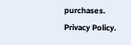purchases. Privacy Policy.